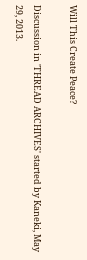Will This Create Peace?

Discussion in 'THREAD ARCHIVES' started by Kaneki, May 29, 2013.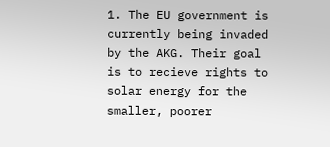1. The EU government is currently being invaded by the AKG. Their goal is to recieve rights to solar energy for the smaller, poorer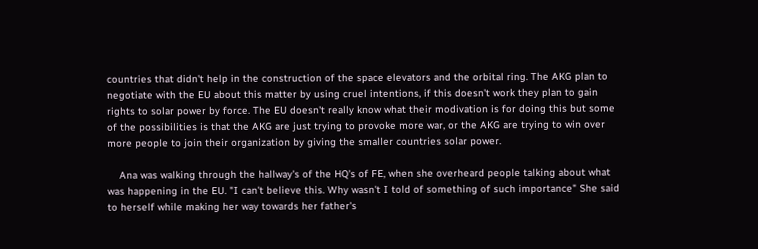countries that didn't help in the construction of the space elevators and the orbital ring. The AKG plan to negotiate with the EU about this matter by using cruel intentions, if this doesn't work they plan to gain rights to solar power by force. The EU doesn't really know what their modivation is for doing this but some of the possibilities is that the AKG are just trying to provoke more war, or the AKG are trying to win over more people to join their organization by giving the smaller countries solar power.

    Ana was walking through the hallway's of the HQ's of FE, when she overheard people talking about what was happening in the EU. "I can't believe this. Why wasn't I told of something of such importance" She said to herself while making her way towards her father's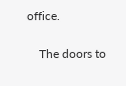office.

    The doors to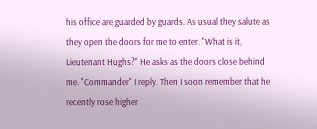his office are guarded by guards. As usual they salute as they open the doors for me to enter. "What is it, Lieutenant Hughs?" He asks as the doors close behind me. "Commander" I reply. Then I soon remember that he recently rose higher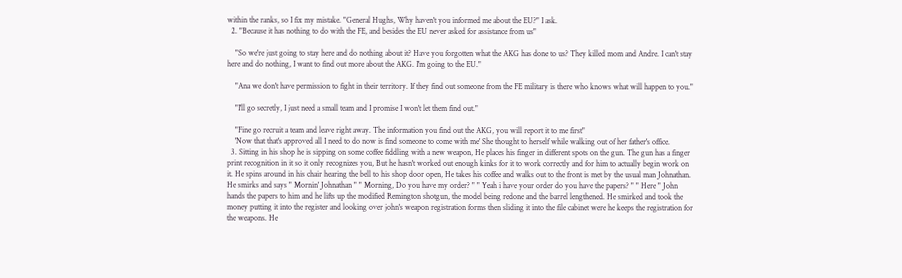within the ranks, so I fix my mistake. "General Hughs, Why haven't you informed me about the EU?" I ask.
  2. "Because it has nothing to do with the FE, and besides the EU never asked for assistance from us"

    "So we're just going to stay here and do nothing about it? Have you forgotten what the AKG has done to us? They killed mom and Andre. I can't stay here and do nothing, I want to find out more about the AKG. I'm going to the EU."

    "Ana we don't have permission to fight in their territory. If they find out someone from the FE military is there who knows what will happen to you."

    "I'll go secretly, I just need a small team and I promise I won't let them find out."

    "Fine go recruit a team and leave right away. The information you find out the AKG, you will report it to me first"
    'Now that that's approved all I need to do now is find someone to come with me' She thought to herself while walking out of her father's office.
  3. Sitting in his shop he is sipping on some coffee fiddling with a new weapon, He places his finger in different spots on the gun. The gun has a finger print recognition in it so it only recognizes you, But he hasn't worked out enough kinks for it to work correctly and for him to actually begin work on it. He spins around in his chair hearing the bell to his shop door open, He takes his coffee and walks out to the front is met by the usual man Johnathan. He smirks and says " Mornin' Johnathan " " Morning, Do you have my order? " " Yeah i have your order do you have the papers? " " Here " John hands the papers to him and he lifts up the modified Remington shotgun, the model being redone and the barrel lengthened. He smirked and took the money putting it into the register and looking over john's weapon registration forms then sliding it into the file cabinet were he keeps the registration for the weapons. He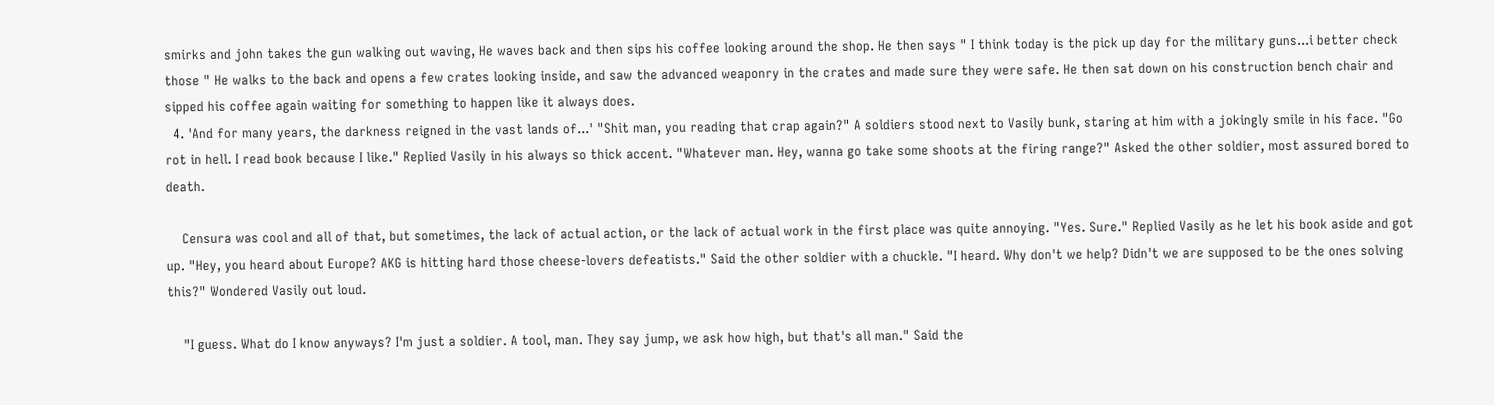smirks and john takes the gun walking out waving, He waves back and then sips his coffee looking around the shop. He then says " I think today is the pick up day for the military guns...i better check those " He walks to the back and opens a few crates looking inside, and saw the advanced weaponry in the crates and made sure they were safe. He then sat down on his construction bench chair and sipped his coffee again waiting for something to happen like it always does.
  4. 'And for many years, the darkness reigned in the vast lands of...' "Shit man, you reading that crap again?" A soldiers stood next to Vasily bunk, staring at him with a jokingly smile in his face. "Go rot in hell. I read book because I like." Replied Vasily in his always so thick accent. "Whatever man. Hey, wanna go take some shoots at the firing range?" Asked the other soldier, most assured bored to death.

    Censura was cool and all of that, but sometimes, the lack of actual action, or the lack of actual work in the first place was quite annoying. "Yes. Sure." Replied Vasily as he let his book aside and got up. "Hey, you heard about Europe? AKG is hitting hard those cheese-lovers defeatists." Said the other soldier with a chuckle. "I heard. Why don't we help? Didn't we are supposed to be the ones solving this?" Wondered Vasily out loud.

    "I guess. What do I know anyways? I'm just a soldier. A tool, man. They say jump, we ask how high, but that's all man." Said the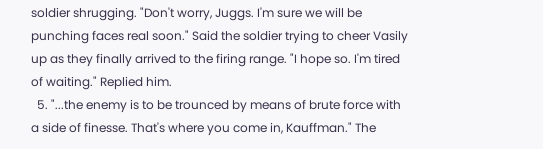soldier shrugging. "Don't worry, Juggs. I'm sure we will be punching faces real soon." Said the soldier trying to cheer Vasily up as they finally arrived to the firing range. "I hope so. I'm tired of waiting." Replied him.
  5. "...the enemy is to be trounced by means of brute force with a side of finesse. That's where you come in, Kauffman." The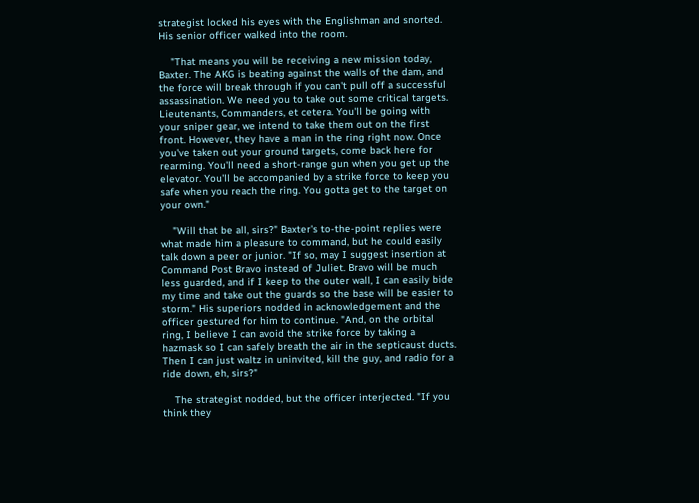strategist locked his eyes with the Englishman and snorted. His senior officer walked into the room.

    "That means you will be receiving a new mission today, Baxter. The AKG is beating against the walls of the dam, and the force will break through if you can't pull off a successful assassination. We need you to take out some critical targets. Lieutenants, Commanders, et cetera. You'll be going with your sniper gear, we intend to take them out on the first front. However, they have a man in the ring right now. Once you've taken out your ground targets, come back here for rearming. You'll need a short-range gun when you get up the elevator. You'll be accompanied by a strike force to keep you safe when you reach the ring. You gotta get to the target on your own."

    "Will that be all, sirs?" Baxter's to-the-point replies were what made him a pleasure to command, but he could easily talk down a peer or junior. "If so, may I suggest insertion at Command Post Bravo instead of Juliet. Bravo will be much less guarded, and if I keep to the outer wall, I can easily bide my time and take out the guards so the base will be easier to storm." His superiors nodded in acknowledgement and the officer gestured for him to continue. "And, on the orbital ring, I believe I can avoid the strike force by taking a hazmask so I can safely breath the air in the septicaust ducts. Then I can just waltz in uninvited, kill the guy, and radio for a ride down, eh, sirs?"

    The strategist nodded, but the officer interjected. "If you think they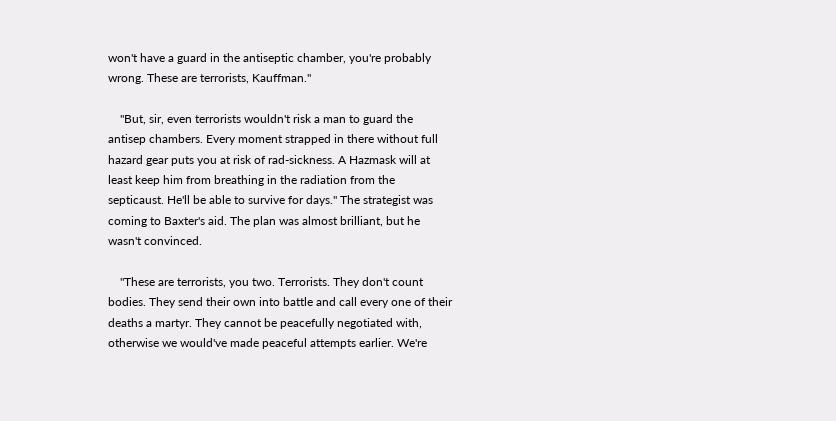won't have a guard in the antiseptic chamber, you're probably wrong. These are terrorists, Kauffman."

    "But, sir, even terrorists wouldn't risk a man to guard the antisep chambers. Every moment strapped in there without full hazard gear puts you at risk of rad-sickness. A Hazmask will at least keep him from breathing in the radiation from the septicaust. He'll be able to survive for days." The strategist was coming to Baxter's aid. The plan was almost brilliant, but he wasn't convinced.

    "These are terrorists, you two. Terrorists. They don't count bodies. They send their own into battle and call every one of their deaths a martyr. They cannot be peacefully negotiated with, otherwise we would've made peaceful attempts earlier. We're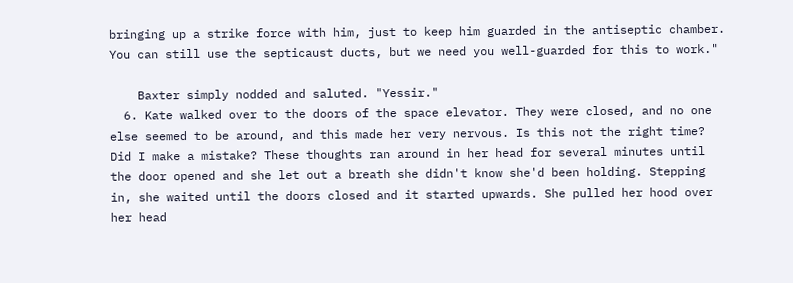bringing up a strike force with him, just to keep him guarded in the antiseptic chamber. You can still use the septicaust ducts, but we need you well-guarded for this to work."

    Baxter simply nodded and saluted. "Yessir."
  6. Kate walked over to the doors of the space elevator. They were closed, and no one else seemed to be around, and this made her very nervous. Is this not the right time? Did I make a mistake? These thoughts ran around in her head for several minutes until the door opened and she let out a breath she didn't know she'd been holding. Stepping in, she waited until the doors closed and it started upwards. She pulled her hood over her head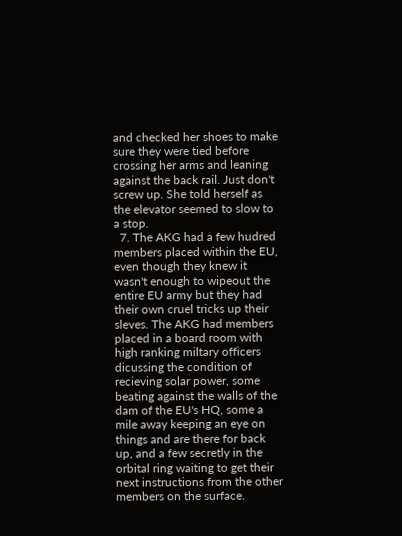and checked her shoes to make sure they were tied before crossing her arms and leaning against the back rail. Just don't screw up. She told herself as the elevator seemed to slow to a stop.
  7. The AKG had a few hudred members placed within the EU, even though they knew it wasn't enough to wipeout the entire EU army but they had their own cruel tricks up their sleves. The AKG had members placed in a board room with high ranking miltary officers dicussing the condition of recieving solar power, some beating against the walls of the dam of the EU's HQ, some a mile away keeping an eye on things and are there for back up, and a few secretly in the orbital ring waiting to get their next instructions from the other members on the surface.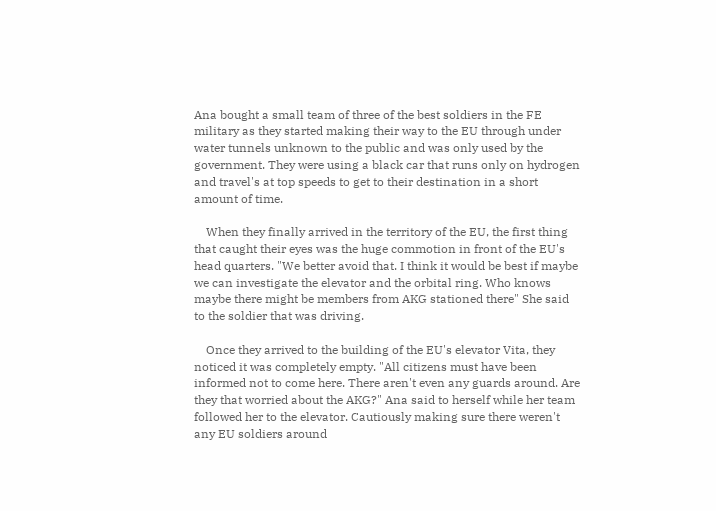Ana bought a small team of three of the best soldiers in the FE military as they started making their way to the EU through under water tunnels unknown to the public and was only used by the government. They were using a black car that runs only on hydrogen and travel's at top speeds to get to their destination in a short amount of time.

    When they finally arrived in the territory of the EU, the first thing that caught their eyes was the huge commotion in front of the EU's head quarters. "We better avoid that. I think it would be best if maybe we can investigate the elevator and the orbital ring. Who knows maybe there might be members from AKG stationed there" She said to the soldier that was driving.

    Once they arrived to the building of the EU's elevator Vita, they noticed it was completely empty. "All citizens must have been informed not to come here. There aren't even any guards around. Are they that worried about the AKG?" Ana said to herself while her team followed her to the elevator. Cautiously making sure there weren't any EU soldiers around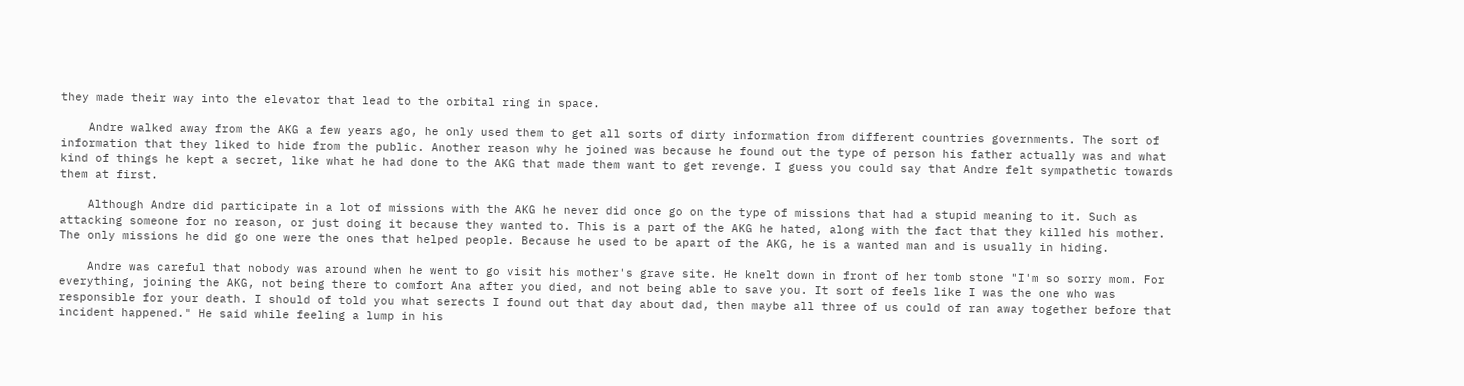they made their way into the elevator that lead to the orbital ring in space.

    Andre walked away from the AKG a few years ago, he only used them to get all sorts of dirty information from different countries governments. The sort of information that they liked to hide from the public. Another reason why he joined was because he found out the type of person his father actually was and what kind of things he kept a secret, like what he had done to the AKG that made them want to get revenge. I guess you could say that Andre felt sympathetic towards them at first.

    Although Andre did participate in a lot of missions with the AKG he never did once go on the type of missions that had a stupid meaning to it. Such as attacking someone for no reason, or just doing it because they wanted to. This is a part of the AKG he hated, along with the fact that they killed his mother. The only missions he did go one were the ones that helped people. Because he used to be apart of the AKG, he is a wanted man and is usually in hiding.

    Andre was careful that nobody was around when he went to go visit his mother's grave site. He knelt down in front of her tomb stone "I'm so sorry mom. For everything, joining the AKG, not being there to comfort Ana after you died, and not being able to save you. It sort of feels like I was the one who was responsible for your death. I should of told you what serects I found out that day about dad, then maybe all three of us could of ran away together before that incident happened." He said while feeling a lump in his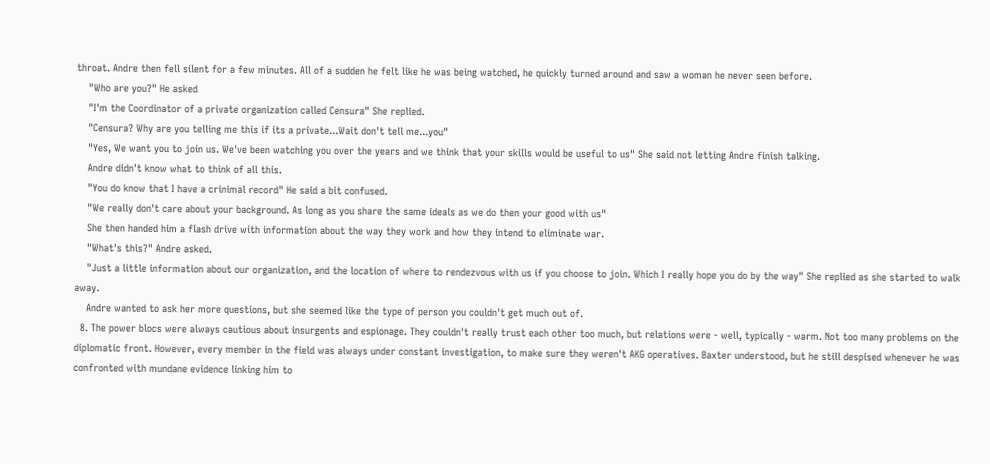throat. Andre then fell silent for a few minutes. All of a sudden he felt like he was being watched, he quickly turned around and saw a woman he never seen before.
    "Who are you?" He asked
    "I'm the Coordinator of a private organization called Censura" She replied.
    "Censura? Why are you telling me this if its a private...Wait don't tell me...you"
    "Yes, We want you to join us. We've been watching you over the years and we think that your skills would be useful to us" She said not letting Andre finish talking.
    Andre didn't know what to think of all this.
    "You do know that I have a crinimal record" He said a bit confused.
    "We really don't care about your background. As long as you share the same ideals as we do then your good with us"
    She then handed him a flash drive with information about the way they work and how they intend to eliminate war.
    "What's this?" Andre asked.
    "Just a little information about our organization, and the location of where to rendezvous with us if you choose to join. Which I really hope you do by the way" She replied as she started to walk away.
    Andre wanted to ask her more questions, but she seemed like the type of person you couldn't get much out of.
  8. The power blocs were always cautious about insurgents and espionage. They couldn't really trust each other too much, but relations were - well, typically - warm. Not too many problems on the diplomatic front. However, every member in the field was always under constant investigation, to make sure they weren't AKG operatives. Baxter understood, but he still despised whenever he was confronted with mundane evidence linking him to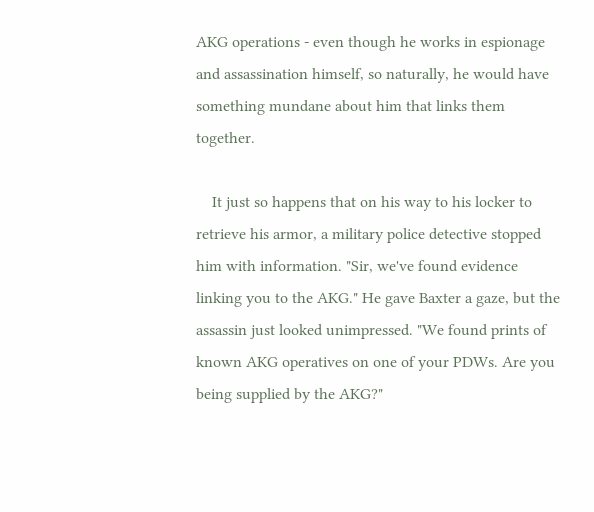AKG operations - even though he works in espionage and assassination himself, so naturally, he would have something mundane about him that links them together.

    It just so happens that on his way to his locker to retrieve his armor, a military police detective stopped him with information. "Sir, we've found evidence linking you to the AKG." He gave Baxter a gaze, but the assassin just looked unimpressed. "We found prints of known AKG operatives on one of your PDWs. Are you being supplied by the AKG?"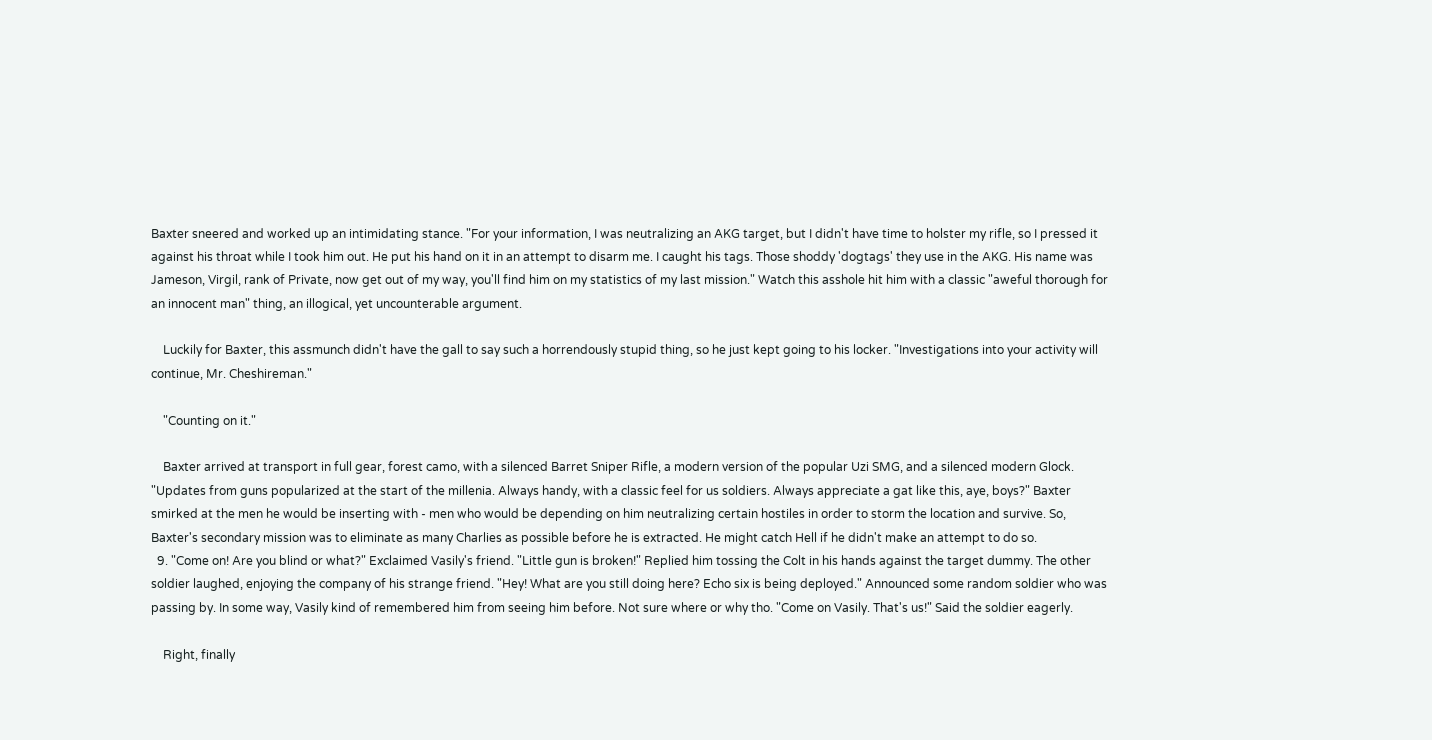Baxter sneered and worked up an intimidating stance. "For your information, I was neutralizing an AKG target, but I didn't have time to holster my rifle, so I pressed it against his throat while I took him out. He put his hand on it in an attempt to disarm me. I caught his tags. Those shoddy 'dogtags' they use in the AKG. His name was Jameson, Virgil, rank of Private, now get out of my way, you'll find him on my statistics of my last mission." Watch this asshole hit him with a classic "aweful thorough for an innocent man" thing, an illogical, yet uncounterable argument.

    Luckily for Baxter, this assmunch didn't have the gall to say such a horrendously stupid thing, so he just kept going to his locker. "Investigations into your activity will continue, Mr. Cheshireman."

    "Counting on it."

    Baxter arrived at transport in full gear, forest camo, with a silenced Barret Sniper Rifle, a modern version of the popular Uzi SMG, and a silenced modern Glock. "Updates from guns popularized at the start of the millenia. Always handy, with a classic feel for us soldiers. Always appreciate a gat like this, aye, boys?" Baxter smirked at the men he would be inserting with - men who would be depending on him neutralizing certain hostiles in order to storm the location and survive. So, Baxter's secondary mission was to eliminate as many Charlies as possible before he is extracted. He might catch Hell if he didn't make an attempt to do so.
  9. "Come on! Are you blind or what?" Exclaimed Vasily's friend. "Little gun is broken!" Replied him tossing the Colt in his hands against the target dummy. The other soldier laughed, enjoying the company of his strange friend. "Hey! What are you still doing here? Echo six is being deployed." Announced some random soldier who was passing by. In some way, Vasily kind of remembered him from seeing him before. Not sure where or why tho. "Come on Vasily. That's us!" Said the soldier eagerly.

    Right, finally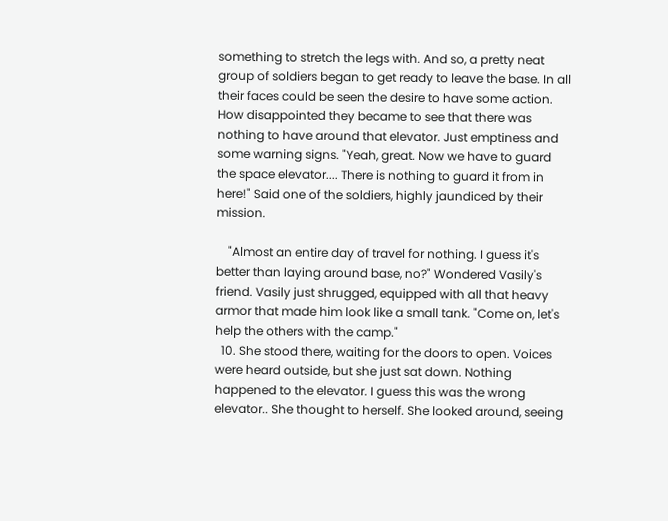something to stretch the legs with. And so, a pretty neat group of soldiers began to get ready to leave the base. In all their faces could be seen the desire to have some action. How disappointed they became to see that there was nothing to have around that elevator. Just emptiness and some warning signs. "Yeah, great. Now we have to guard the space elevator.... There is nothing to guard it from in here!" Said one of the soldiers, highly jaundiced by their mission.

    "Almost an entire day of travel for nothing. I guess it's better than laying around base, no?" Wondered Vasily's friend. Vasily just shrugged, equipped with all that heavy armor that made him look like a small tank. "Come on, let's help the others with the camp."
  10. She stood there, waiting for the doors to open. Voices were heard outside, but she just sat down. Nothing happened to the elevator. I guess this was the wrong elevator.. She thought to herself. She looked around, seeing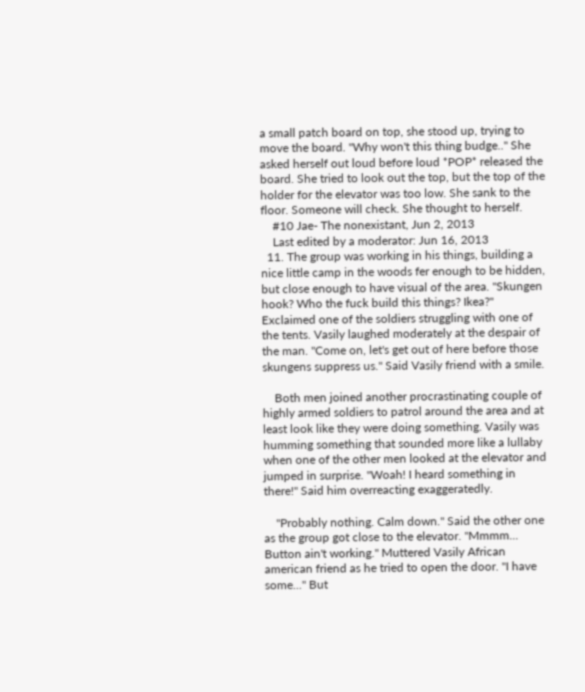a small patch board on top, she stood up, trying to move the board. "Why won't this thing budge.." She asked herself out loud before loud *POP* released the board. She tried to look out the top, but the top of the holder for the elevator was too low. She sank to the floor. Someone will check. She thought to herself.
    #10 Jae- The nonexistant, Jun 2, 2013
    Last edited by a moderator: Jun 16, 2013
  11. The group was working in his things, building a nice little camp in the woods fer enough to be hidden, but close enough to have visual of the area. "Skungen hook? Who the fuck build this things? Ikea?" Exclaimed one of the soldiers struggling with one of the tents. Vasily laughed moderately at the despair of the man. "Come on, let's get out of here before those skungens suppress us." Said Vasily friend with a smile.

    Both men joined another procrastinating couple of highly armed soldiers to patrol around the area and at least look like they were doing something. Vasily was humming something that sounded more like a lullaby when one of the other men looked at the elevator and jumped in surprise. "Woah! I heard something in there!" Said him overreacting exaggeratedly.

    "Probably nothing. Calm down." Said the other one as the group got close to the elevator. "Mmmm... Button ain't working." Muttered Vasily African american friend as he tried to open the door. "I have some..." But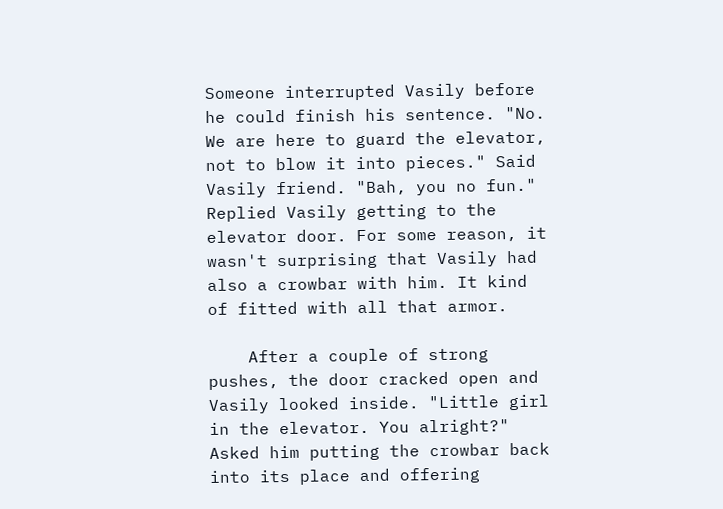Someone interrupted Vasily before he could finish his sentence. "No. We are here to guard the elevator, not to blow it into pieces." Said Vasily friend. "Bah, you no fun." Replied Vasily getting to the elevator door. For some reason, it wasn't surprising that Vasily had also a crowbar with him. It kind of fitted with all that armor.

    After a couple of strong pushes, the door cracked open and Vasily looked inside. "Little girl in the elevator. You alright?" Asked him putting the crowbar back into its place and offering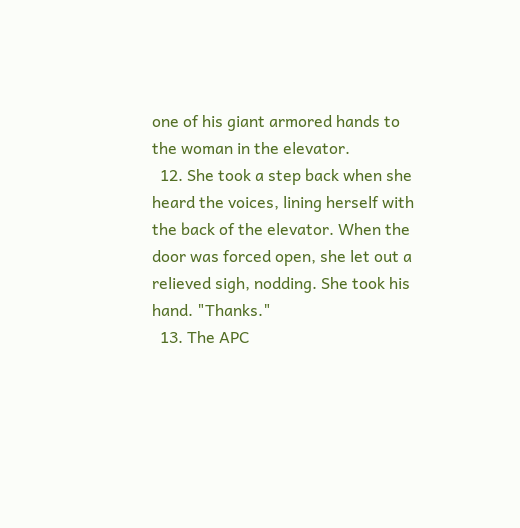one of his giant armored hands to the woman in the elevator.
  12. She took a step back when she heard the voices, lining herself with the back of the elevator. When the door was forced open, she let out a relieved sigh, nodding. She took his hand. "Thanks."
  13. The APC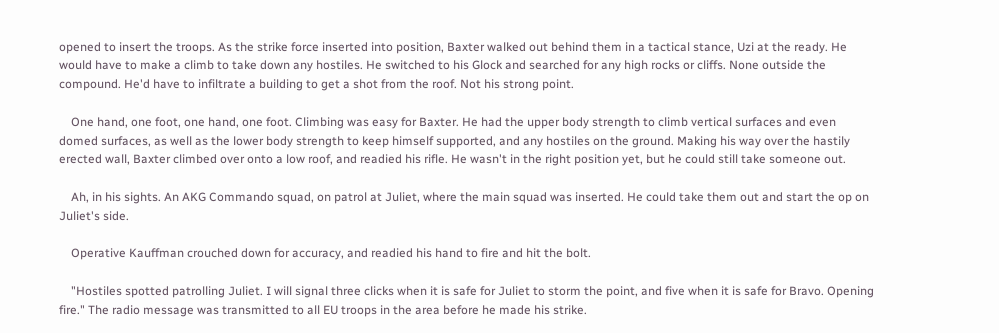opened to insert the troops. As the strike force inserted into position, Baxter walked out behind them in a tactical stance, Uzi at the ready. He would have to make a climb to take down any hostiles. He switched to his Glock and searched for any high rocks or cliffs. None outside the compound. He'd have to infiltrate a building to get a shot from the roof. Not his strong point.

    One hand, one foot, one hand, one foot. Climbing was easy for Baxter. He had the upper body strength to climb vertical surfaces and even domed surfaces, as well as the lower body strength to keep himself supported, and any hostiles on the ground. Making his way over the hastily erected wall, Baxter climbed over onto a low roof, and readied his rifle. He wasn't in the right position yet, but he could still take someone out.

    Ah, in his sights. An AKG Commando squad, on patrol at Juliet, where the main squad was inserted. He could take them out and start the op on Juliet's side.

    Operative Kauffman crouched down for accuracy, and readied his hand to fire and hit the bolt.

    "Hostiles spotted patrolling Juliet. I will signal three clicks when it is safe for Juliet to storm the point, and five when it is safe for Bravo. Opening fire." The radio message was transmitted to all EU troops in the area before he made his strike.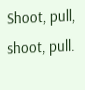Shoot, pull, shoot, pull.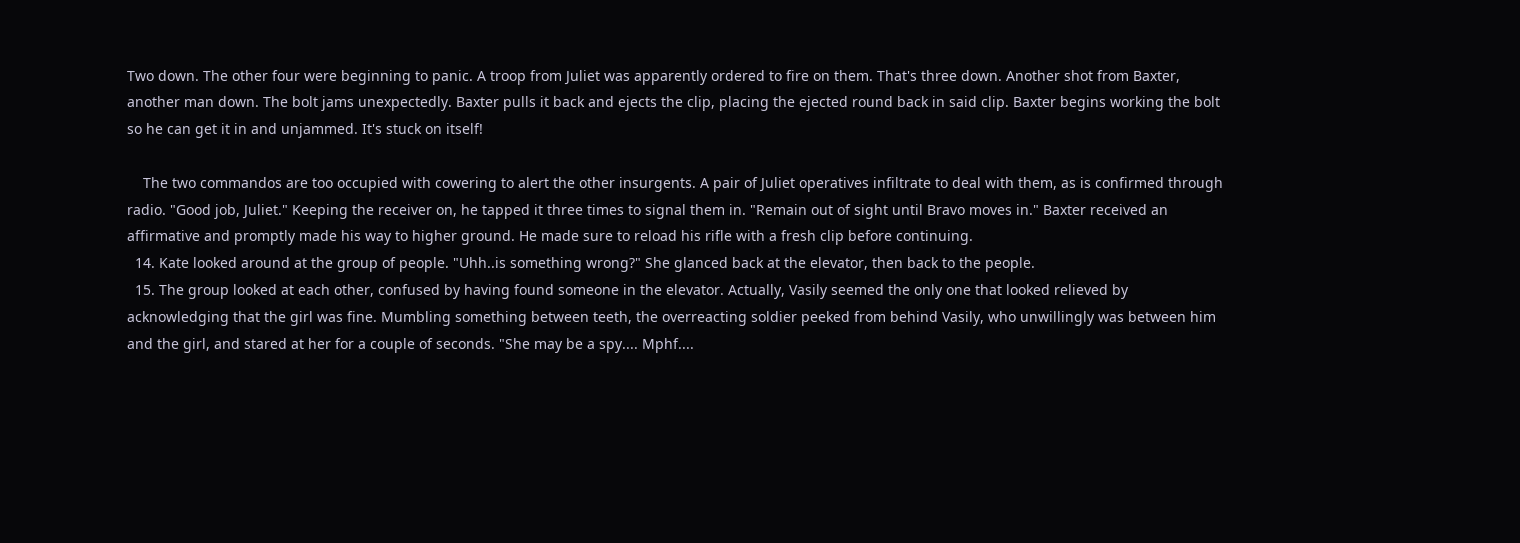Two down. The other four were beginning to panic. A troop from Juliet was apparently ordered to fire on them. That's three down. Another shot from Baxter, another man down. The bolt jams unexpectedly. Baxter pulls it back and ejects the clip, placing the ejected round back in said clip. Baxter begins working the bolt so he can get it in and unjammed. It's stuck on itself!

    The two commandos are too occupied with cowering to alert the other insurgents. A pair of Juliet operatives infiltrate to deal with them, as is confirmed through radio. "Good job, Juliet." Keeping the receiver on, he tapped it three times to signal them in. "Remain out of sight until Bravo moves in." Baxter received an affirmative and promptly made his way to higher ground. He made sure to reload his rifle with a fresh clip before continuing.
  14. Kate looked around at the group of people. "Uhh..is something wrong?" She glanced back at the elevator, then back to the people.
  15. The group looked at each other, confused by having found someone in the elevator. Actually, Vasily seemed the only one that looked relieved by acknowledging that the girl was fine. Mumbling something between teeth, the overreacting soldier peeked from behind Vasily, who unwillingly was between him and the girl, and stared at her for a couple of seconds. "She may be a spy.... Mphf....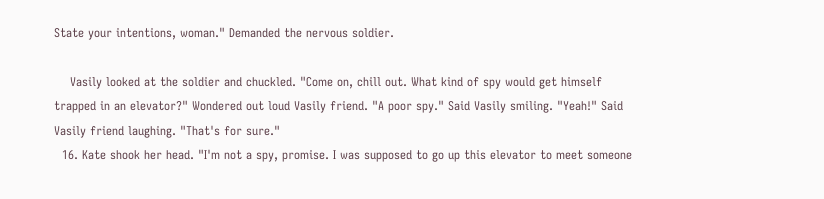State your intentions, woman." Demanded the nervous soldier.

    Vasily looked at the soldier and chuckled. "Come on, chill out. What kind of spy would get himself trapped in an elevator?" Wondered out loud Vasily friend. "A poor spy." Said Vasily smiling. "Yeah!" Said Vasily friend laughing. "That's for sure."
  16. Kate shook her head. "I'm not a spy, promise. I was supposed to go up this elevator to meet someone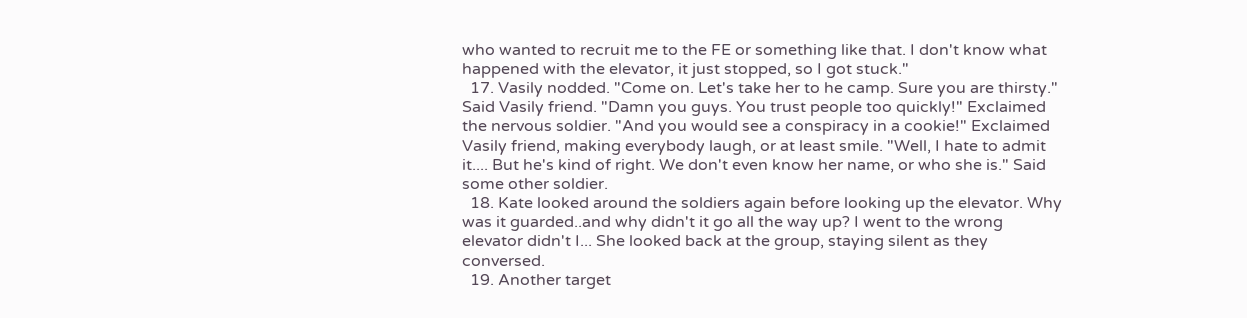who wanted to recruit me to the FE or something like that. I don't know what happened with the elevator, it just stopped, so I got stuck."
  17. Vasily nodded. "Come on. Let's take her to he camp. Sure you are thirsty." Said Vasily friend. "Damn you guys. You trust people too quickly!" Exclaimed the nervous soldier. "And you would see a conspiracy in a cookie!" Exclaimed Vasily friend, making everybody laugh, or at least smile. "Well, I hate to admit it.... But he's kind of right. We don't even know her name, or who she is." Said some other soldier.
  18. Kate looked around the soldiers again before looking up the elevator. Why was it guarded..and why didn't it go all the way up? I went to the wrong elevator didn't I... She looked back at the group, staying silent as they conversed.
  19. Another target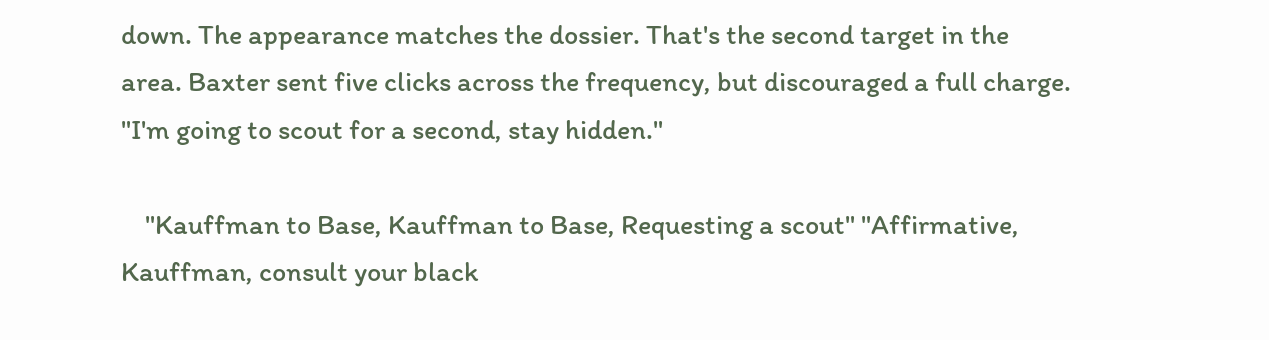down. The appearance matches the dossier. That's the second target in the area. Baxter sent five clicks across the frequency, but discouraged a full charge. "I'm going to scout for a second, stay hidden."

    "Kauffman to Base, Kauffman to Base, Requesting a scout" "Affirmative, Kauffman, consult your black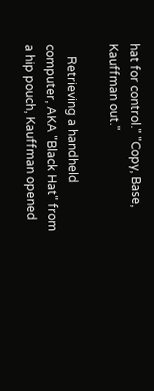hat for control." "Copy, Base, Kauffman out."

    Retrieving a handheld computer, AKA "Black Hat" from a hip pouch, Kauffman opened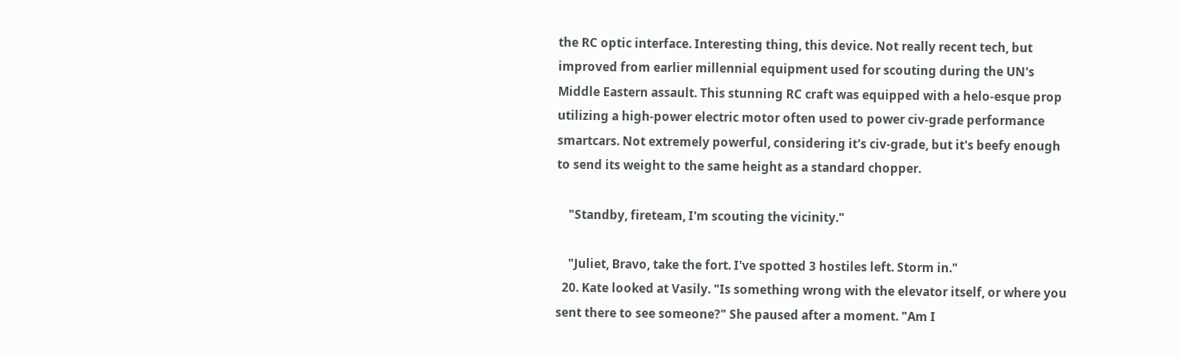the RC optic interface. Interesting thing, this device. Not really recent tech, but improved from earlier millennial equipment used for scouting during the UN's Middle Eastern assault. This stunning RC craft was equipped with a helo-esque prop utilizing a high-power electric motor often used to power civ-grade performance smartcars. Not extremely powerful, considering it's civ-grade, but it's beefy enough to send its weight to the same height as a standard chopper.

    "Standby, fireteam, I'm scouting the vicinity."

    "Juliet, Bravo, take the fort. I've spotted 3 hostiles left. Storm in."
  20. Kate looked at Vasily. "Is something wrong with the elevator itself, or where you sent there to see someone?" She paused after a moment. "Am I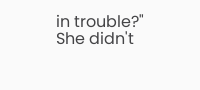in trouble?" She didn't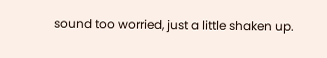sound too worried, just a little shaken up.